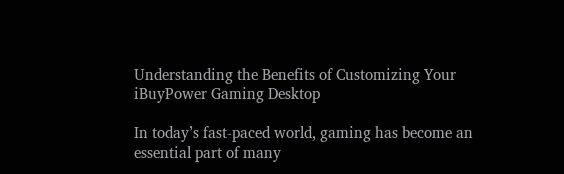Understanding the Benefits of Customizing Your iBuyPower Gaming Desktop

In today’s fast-paced world, gaming has become an essential part of many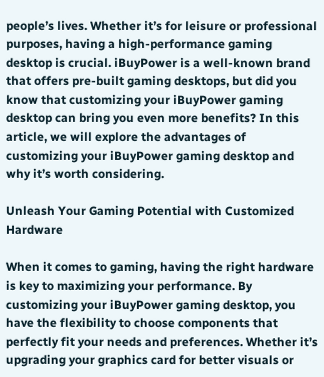people’s lives. Whether it’s for leisure or professional purposes, having a high-performance gaming desktop is crucial. iBuyPower is a well-known brand that offers pre-built gaming desktops, but did you know that customizing your iBuyPower gaming desktop can bring you even more benefits? In this article, we will explore the advantages of customizing your iBuyPower gaming desktop and why it’s worth considering.

Unleash Your Gaming Potential with Customized Hardware

When it comes to gaming, having the right hardware is key to maximizing your performance. By customizing your iBuyPower gaming desktop, you have the flexibility to choose components that perfectly fit your needs and preferences. Whether it’s upgrading your graphics card for better visuals or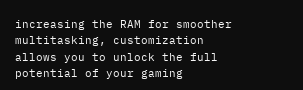increasing the RAM for smoother multitasking, customization allows you to unlock the full potential of your gaming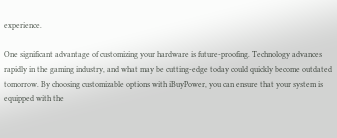experience.

One significant advantage of customizing your hardware is future-proofing. Technology advances rapidly in the gaming industry, and what may be cutting-edge today could quickly become outdated tomorrow. By choosing customizable options with iBuyPower, you can ensure that your system is equipped with the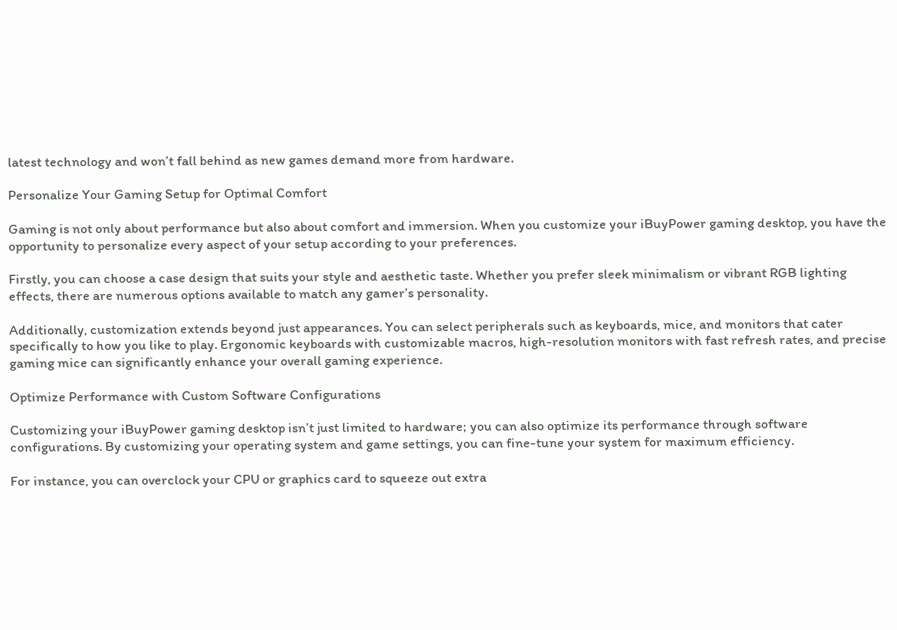latest technology and won’t fall behind as new games demand more from hardware.

Personalize Your Gaming Setup for Optimal Comfort

Gaming is not only about performance but also about comfort and immersion. When you customize your iBuyPower gaming desktop, you have the opportunity to personalize every aspect of your setup according to your preferences.

Firstly, you can choose a case design that suits your style and aesthetic taste. Whether you prefer sleek minimalism or vibrant RGB lighting effects, there are numerous options available to match any gamer’s personality.

Additionally, customization extends beyond just appearances. You can select peripherals such as keyboards, mice, and monitors that cater specifically to how you like to play. Ergonomic keyboards with customizable macros, high-resolution monitors with fast refresh rates, and precise gaming mice can significantly enhance your overall gaming experience.

Optimize Performance with Custom Software Configurations

Customizing your iBuyPower gaming desktop isn’t just limited to hardware; you can also optimize its performance through software configurations. By customizing your operating system and game settings, you can fine-tune your system for maximum efficiency.

For instance, you can overclock your CPU or graphics card to squeeze out extra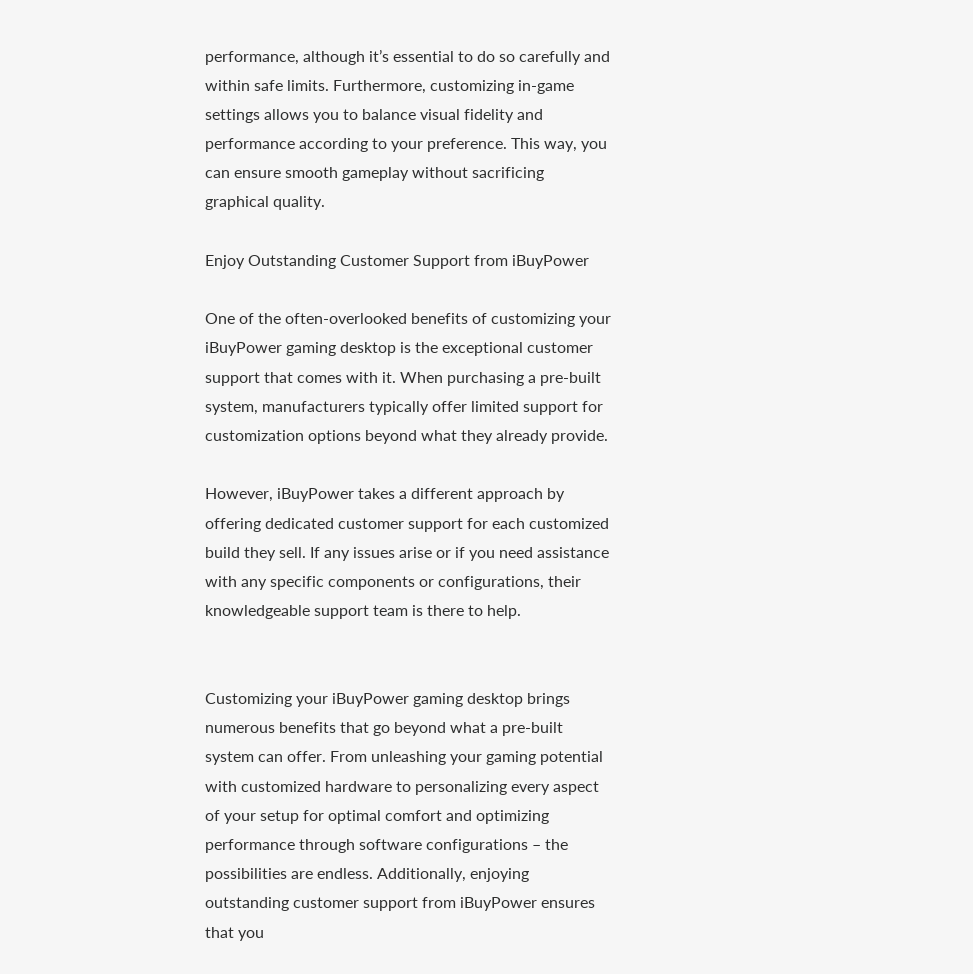performance, although it’s essential to do so carefully and within safe limits. Furthermore, customizing in-game settings allows you to balance visual fidelity and performance according to your preference. This way, you can ensure smooth gameplay without sacrificing graphical quality.

Enjoy Outstanding Customer Support from iBuyPower

One of the often-overlooked benefits of customizing your iBuyPower gaming desktop is the exceptional customer support that comes with it. When purchasing a pre-built system, manufacturers typically offer limited support for customization options beyond what they already provide.

However, iBuyPower takes a different approach by offering dedicated customer support for each customized build they sell. If any issues arise or if you need assistance with any specific components or configurations, their knowledgeable support team is there to help.


Customizing your iBuyPower gaming desktop brings numerous benefits that go beyond what a pre-built system can offer. From unleashing your gaming potential with customized hardware to personalizing every aspect of your setup for optimal comfort and optimizing performance through software configurations – the possibilities are endless. Additionally, enjoying outstanding customer support from iBuyPower ensures that you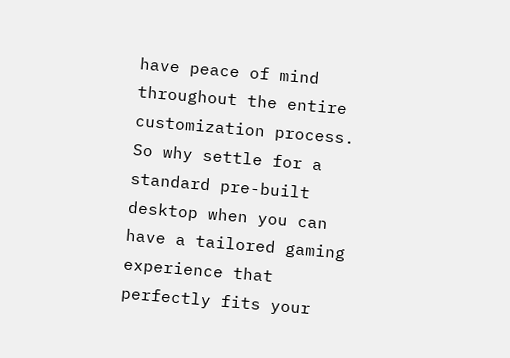have peace of mind throughout the entire customization process. So why settle for a standard pre-built desktop when you can have a tailored gaming experience that perfectly fits your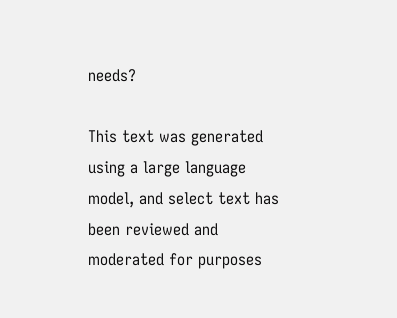needs?

This text was generated using a large language model, and select text has been reviewed and moderated for purposes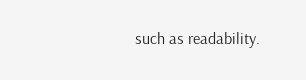such as readability.